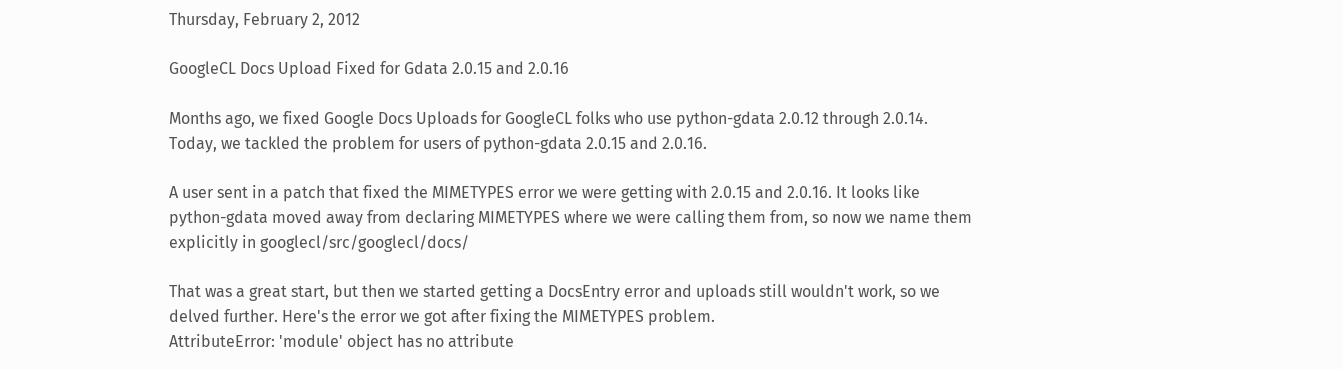Thursday, February 2, 2012

GoogleCL Docs Upload Fixed for Gdata 2.0.15 and 2.0.16

Months ago, we fixed Google Docs Uploads for GoogleCL folks who use python-gdata 2.0.12 through 2.0.14. Today, we tackled the problem for users of python-gdata 2.0.15 and 2.0.16.

A user sent in a patch that fixed the MIMETYPES error we were getting with 2.0.15 and 2.0.16. It looks like python-gdata moved away from declaring MIMETYPES where we were calling them from, so now we name them explicitly in googlecl/src/googlecl/docs/

That was a great start, but then we started getting a DocsEntry error and uploads still wouldn't work, so we delved further. Here's the error we got after fixing the MIMETYPES problem.
AttributeError: 'module' object has no attribute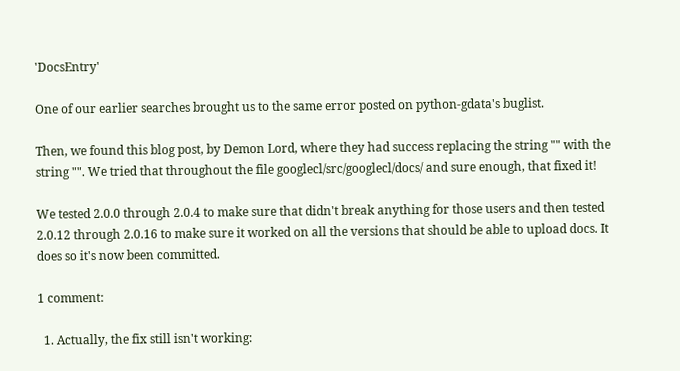'DocsEntry'

One of our earlier searches brought us to the same error posted on python-gdata's buglist.

Then, we found this blog post, by Demon Lord, where they had success replacing the string "" with the string "". We tried that throughout the file googlecl/src/googlecl/docs/ and sure enough, that fixed it!

We tested 2.0.0 through 2.0.4 to make sure that didn't break anything for those users and then tested 2.0.12 through 2.0.16 to make sure it worked on all the versions that should be able to upload docs. It does so it's now been committed.

1 comment:

  1. Actually, the fix still isn't working: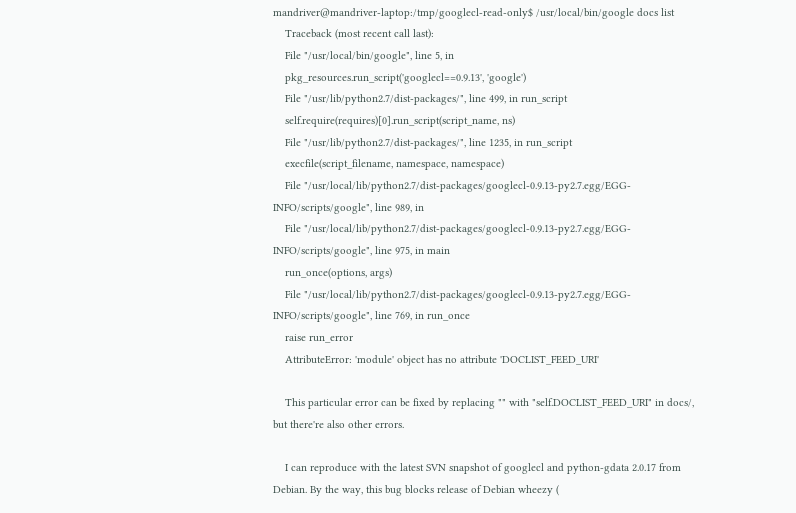mandriver@mandriver-laptop:/tmp/googlecl-read-only$ /usr/local/bin/google docs list
    Traceback (most recent call last):
    File "/usr/local/bin/google", line 5, in
    pkg_resources.run_script('googlecl==0.9.13', 'google')
    File "/usr/lib/python2.7/dist-packages/", line 499, in run_script
    self.require(requires)[0].run_script(script_name, ns)
    File "/usr/lib/python2.7/dist-packages/", line 1235, in run_script
    execfile(script_filename, namespace, namespace)
    File "/usr/local/lib/python2.7/dist-packages/googlecl-0.9.13-py2.7.egg/EGG-INFO/scripts/google", line 989, in
    File "/usr/local/lib/python2.7/dist-packages/googlecl-0.9.13-py2.7.egg/EGG-INFO/scripts/google", line 975, in main
    run_once(options, args)
    File "/usr/local/lib/python2.7/dist-packages/googlecl-0.9.13-py2.7.egg/EGG-INFO/scripts/google", line 769, in run_once
    raise run_error
    AttributeError: 'module' object has no attribute 'DOCLIST_FEED_URI'

    This particular error can be fixed by replacing "" with "self.DOCLIST_FEED_URI" in docs/, but there're also other errors.

    I can reproduce with the latest SVN snapshot of googlecl and python-gdata 2.0.17 from Debian. By the way, this bug blocks release of Debian wheezy (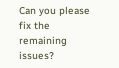Can you please fix the remaining issues?